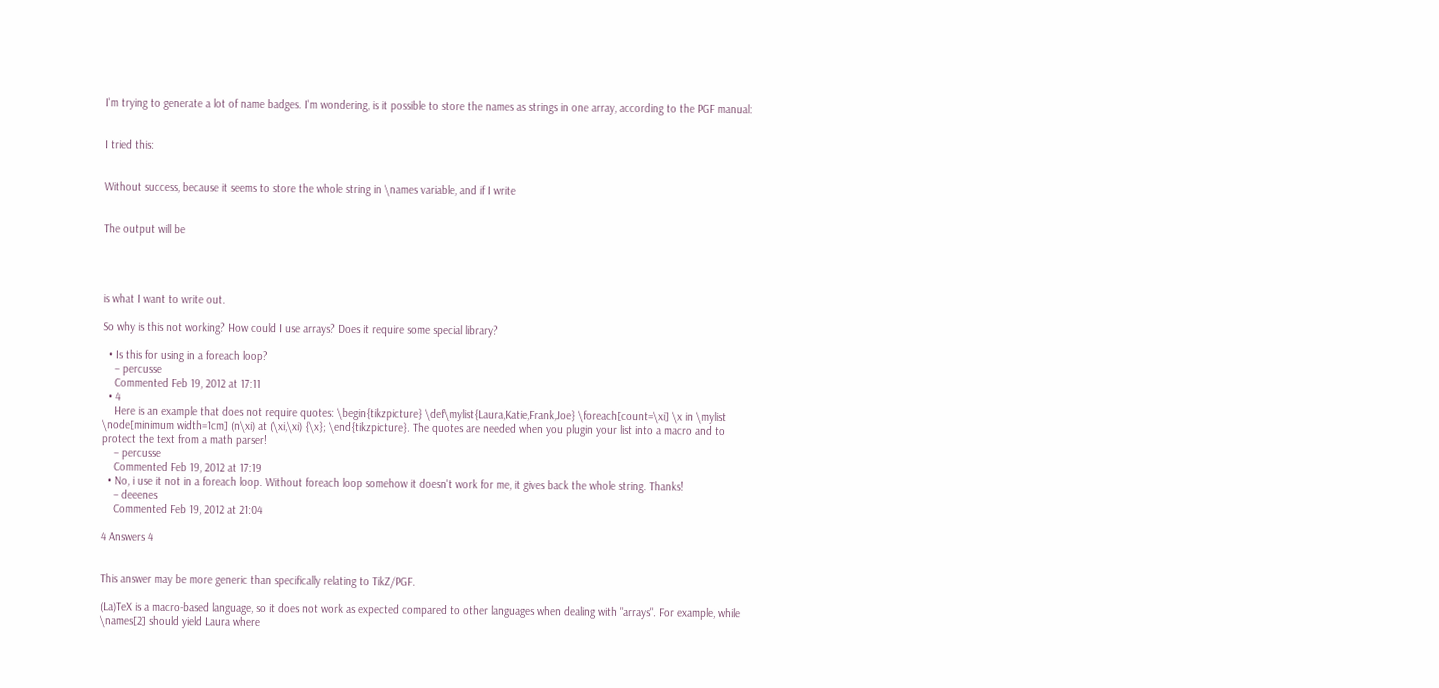I'm trying to generate a lot of name badges. I'm wondering, is it possible to store the names as strings in one array, according to the PGF manual:


I tried this:


Without success, because it seems to store the whole string in \names variable, and if I write


The output will be




is what I want to write out.

So why is this not working? How could I use arrays? Does it require some special library?

  • Is this for using in a foreach loop?
    – percusse
    Commented Feb 19, 2012 at 17:11
  • 4
    Here is an example that does not require quotes: \begin{tikzpicture} \def\mylist{Laura,Katie,Frank,Joe} \foreach[count=\xi] \x in \mylist \node[minimum width=1cm] (n\xi) at (\xi,\xi) {\x}; \end{tikzpicture}. The quotes are needed when you plugin your list into a macro and to protect the text from a math parser!
    – percusse
    Commented Feb 19, 2012 at 17:19
  • No, i use it not in a foreach loop. Without foreach loop somehow it doesn't work for me, it gives back the whole string. Thanks!
    – deeenes
    Commented Feb 19, 2012 at 21:04

4 Answers 4


This answer may be more generic than specifically relating to TikZ/PGF.

(La)TeX is a macro-based language, so it does not work as expected compared to other languages when dealing with "arrays". For example, while \names[2] should yield Laura where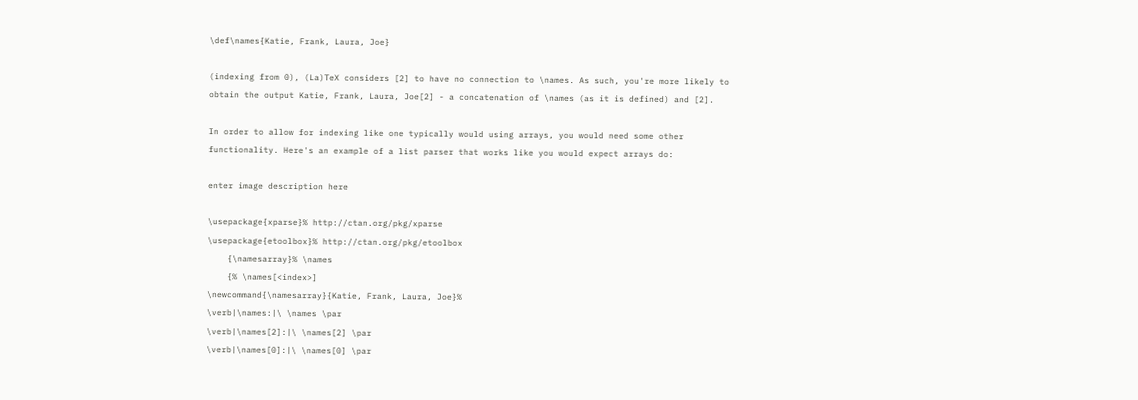\def\names{Katie, Frank, Laura, Joe}

(indexing from 0), (La)TeX considers [2] to have no connection to \names. As such, you're more likely to obtain the output Katie, Frank, Laura, Joe[2] - a concatenation of \names (as it is defined) and [2].

In order to allow for indexing like one typically would using arrays, you would need some other functionality. Here's an example of a list parser that works like you would expect arrays do:

enter image description here

\usepackage{xparse}% http://ctan.org/pkg/xparse
\usepackage{etoolbox}% http://ctan.org/pkg/etoolbox
    {\namesarray}% \names
    {% \names[<index>]
\newcommand{\namesarray}{Katie, Frank, Laura, Joe}%
\verb|\names:|\ \names \par
\verb|\names[2]:|\ \names[2] \par
\verb|\names[0]:|\ \names[0] \par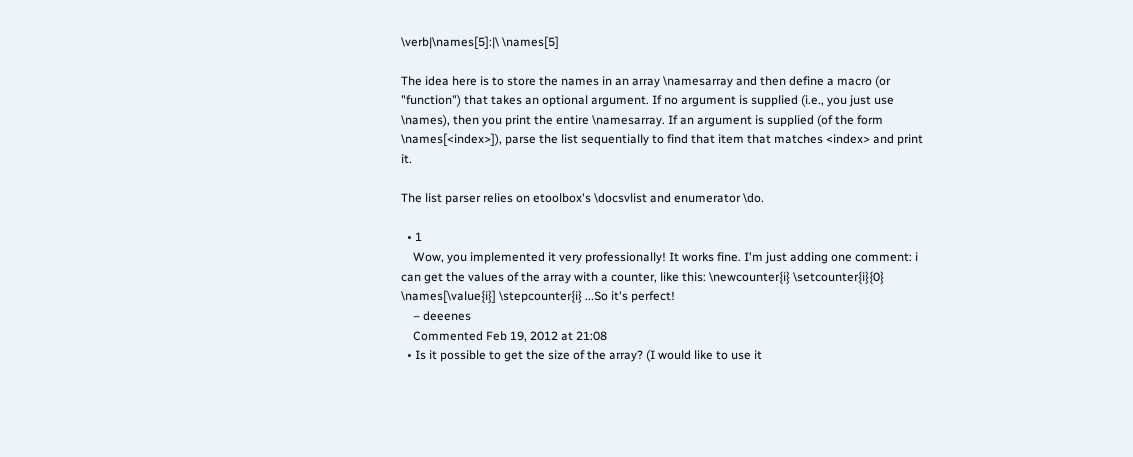\verb|\names[5]:|\ \names[5]

The idea here is to store the names in an array \namesarray and then define a macro (or "function") that takes an optional argument. If no argument is supplied (i.e., you just use \names), then you print the entire \namesarray. If an argument is supplied (of the form \names[<index>]), parse the list sequentially to find that item that matches <index> and print it.

The list parser relies on etoolbox's \docsvlist and enumerator \do.

  • 1
    Wow, you implemented it very professionally! It works fine. I'm just adding one comment: i can get the values of the array with a counter, like this: \newcounter{i} \setcounter{i}{0} \names[\value{i}] \stepcounter{i} ...So it's perfect!
    – deeenes
    Commented Feb 19, 2012 at 21:08
  • Is it possible to get the size of the array? (I would like to use it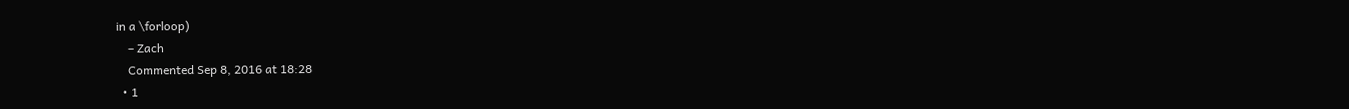in a \forloop)
    – Zach
    Commented Sep 8, 2016 at 18:28
  • 1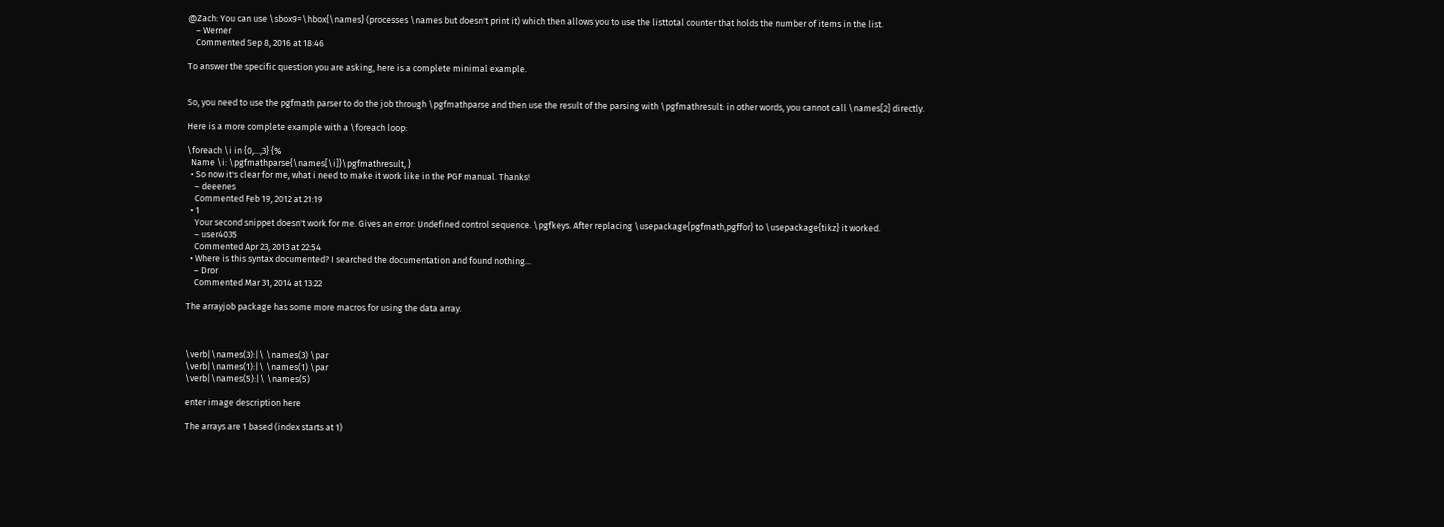@Zach: You can use \sbox9=\hbox{\names} (processes \names but doesn't print it) which then allows you to use the listtotal counter that holds the number of items in the list.
    – Werner
    Commented Sep 8, 2016 at 18:46

To answer the specific question you are asking, here is a complete minimal example.


So, you need to use the pgfmath parser to do the job through \pgfmathparse and then use the result of the parsing with \pgfmathresult: in other words, you cannot call \names[2] directly.

Here is a more complete example with a \foreach loop:

\foreach \i in {0,...,3} {%
  Name \i: \pgfmathparse{\names[\i]}\pgfmathresult, }
  • So now it's clear for me, what i need to make it work like in the PGF manual. Thanks!
    – deeenes
    Commented Feb 19, 2012 at 21:19
  • 1
    Your second snippet doesn't work for me. Gives an error: Undefined control sequence. \pgfkeys. After replacing \usepackage{pgfmath,pgffor} to \usepackage{tikz} it worked.
    – user4035
    Commented Apr 23, 2013 at 22:54
  • Where is this syntax documented? I searched the documentation and found nothing...
    – Dror
    Commented Mar 31, 2014 at 13:22

The arrayjob package has some more macros for using the data array.



\verb|\names(3):|\ \names(3) \par
\verb|\names(1):|\ \names(1) \par
\verb|\names(5):|\ \names(5)

enter image description here

The arrays are 1 based (index starts at 1)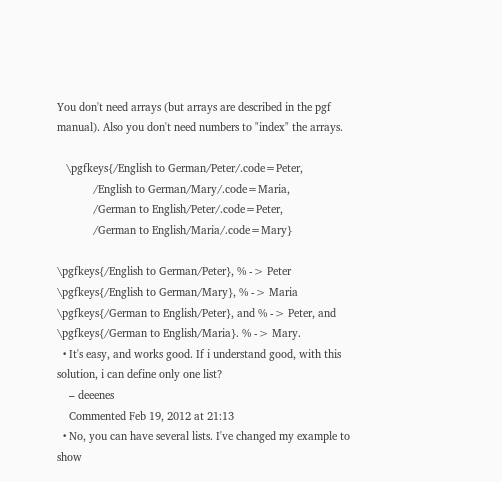You don't need arrays (but arrays are described in the pgf manual). Also you don't need numbers to "index" the arrays.

   \pgfkeys{/English to German/Peter/.code=Peter,
            /English to German/Mary/.code=Maria,
            /German to English/Peter/.code=Peter,
            /German to English/Maria/.code=Mary}

\pgfkeys{/English to German/Peter}, % -> Peter
\pgfkeys{/English to German/Mary}, % -> Maria
\pgfkeys{/German to English/Peter}, and % -> Peter, and
\pgfkeys{/German to English/Maria}. % -> Mary.
  • It's easy, and works good. If i understand good, with this solution, i can define only one list?
    – deeenes
    Commented Feb 19, 2012 at 21:13
  • No, you can have several lists. I've changed my example to show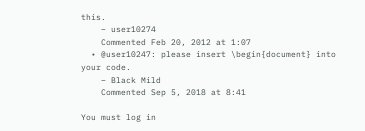this.
    – user10274
    Commented Feb 20, 2012 at 1:07
  • @user10247: please insert \begin{document} into your code.
    – Black Mild
    Commented Sep 5, 2018 at 8:41

You must log in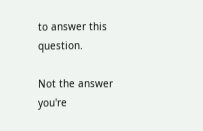to answer this question.

Not the answer you're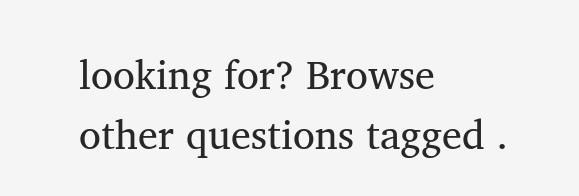looking for? Browse other questions tagged .